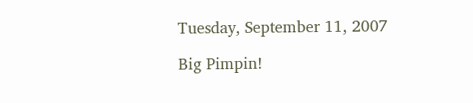Tuesday, September 11, 2007

Big Pimpin!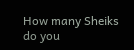How many Sheiks do you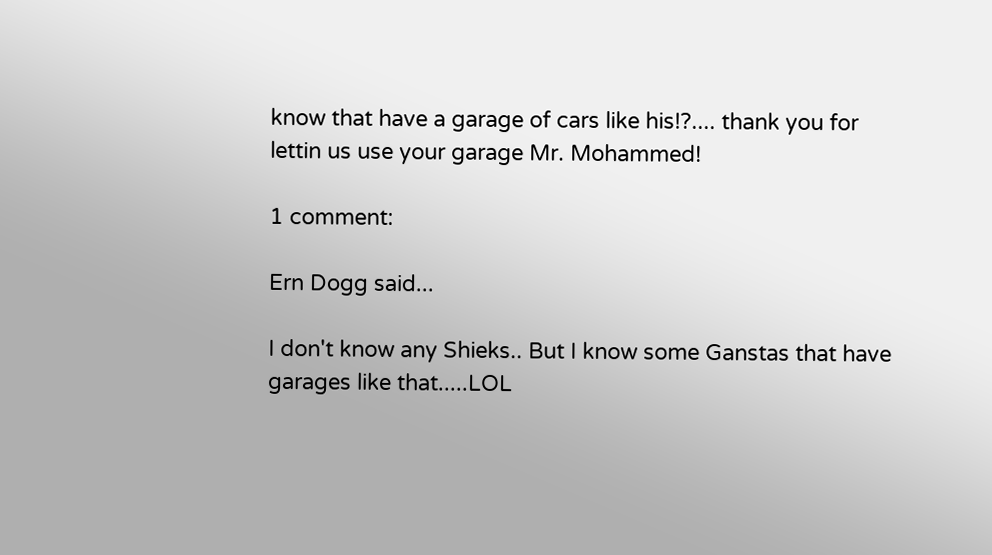know that have a garage of cars like his!?.... thank you for lettin us use your garage Mr. Mohammed!

1 comment:

Ern Dogg said...

I don't know any Shieks.. But I know some Ganstas that have garages like that.....LOL